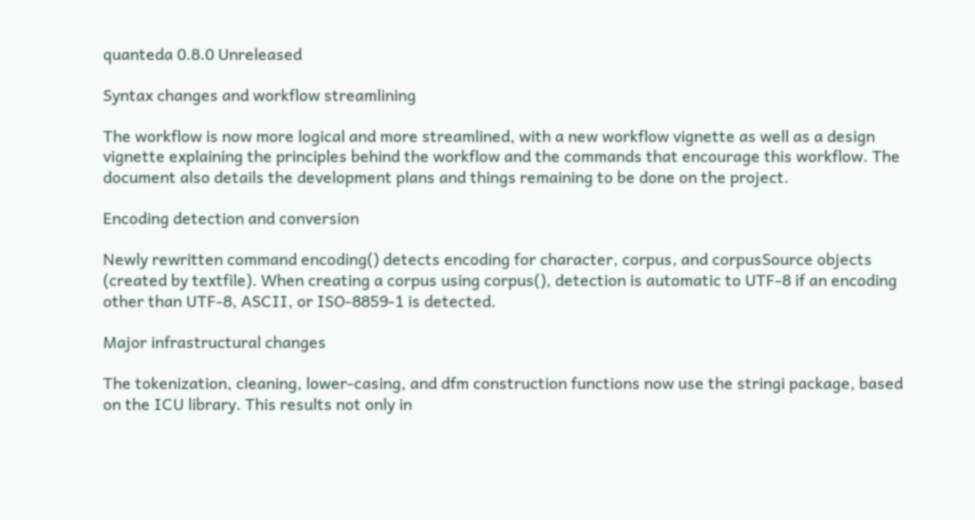quanteda 0.8.0 Unreleased

Syntax changes and workflow streamlining

The workflow is now more logical and more streamlined, with a new workflow vignette as well as a design vignette explaining the principles behind the workflow and the commands that encourage this workflow. The document also details the development plans and things remaining to be done on the project.

Encoding detection and conversion

Newly rewritten command encoding() detects encoding for character, corpus, and corpusSource objects (created by textfile). When creating a corpus using corpus(), detection is automatic to UTF-8 if an encoding other than UTF-8, ASCII, or ISO-8859-1 is detected.

Major infrastructural changes

The tokenization, cleaning, lower-casing, and dfm construction functions now use the stringi package, based on the ICU library. This results not only in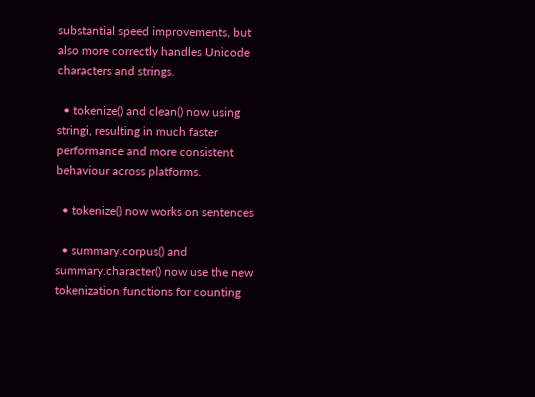substantial speed improvements, but also more correctly handles Unicode characters and strings.

  • tokenize() and clean() now using stringi, resulting in much faster performance and more consistent behaviour across platforms.

  • tokenize() now works on sentences

  • summary.corpus() and summary.character() now use the new tokenization functions for counting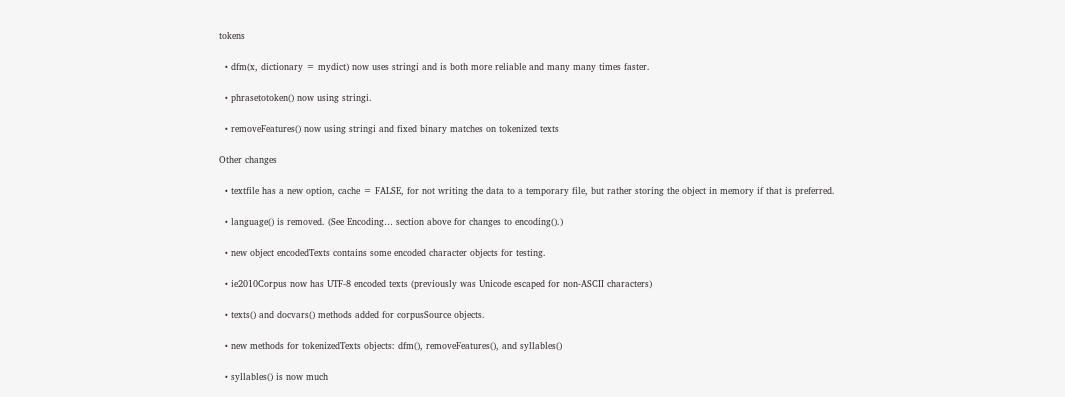tokens

  • dfm(x, dictionary = mydict) now uses stringi and is both more reliable and many many times faster.

  • phrasetotoken() now using stringi.

  • removeFeatures() now using stringi and fixed binary matches on tokenized texts

Other changes

  • textfile has a new option, cache = FALSE, for not writing the data to a temporary file, but rather storing the object in memory if that is preferred.

  • language() is removed. (See Encoding… section above for changes to encoding().)

  • new object encodedTexts contains some encoded character objects for testing.

  • ie2010Corpus now has UTF-8 encoded texts (previously was Unicode escaped for non-ASCII characters)

  • texts() and docvars() methods added for corpusSource objects.

  • new methods for tokenizedTexts objects: dfm(), removeFeatures(), and syllables()

  • syllables() is now much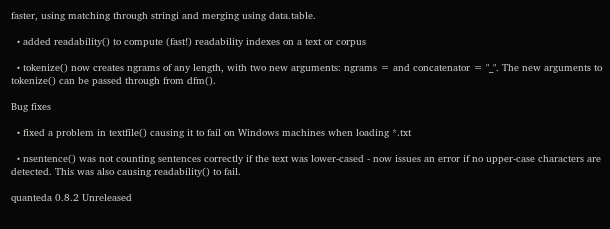faster, using matching through stringi and merging using data.table.

  • added readability() to compute (fast!) readability indexes on a text or corpus

  • tokenize() now creates ngrams of any length, with two new arguments: ngrams = and concatenator = "_". The new arguments to tokenize() can be passed through from dfm().

Bug fixes

  • fixed a problem in textfile() causing it to fail on Windows machines when loading *.txt

  • nsentence() was not counting sentences correctly if the text was lower-cased - now issues an error if no upper-case characters are detected. This was also causing readability() to fail.

quanteda 0.8.2 Unreleased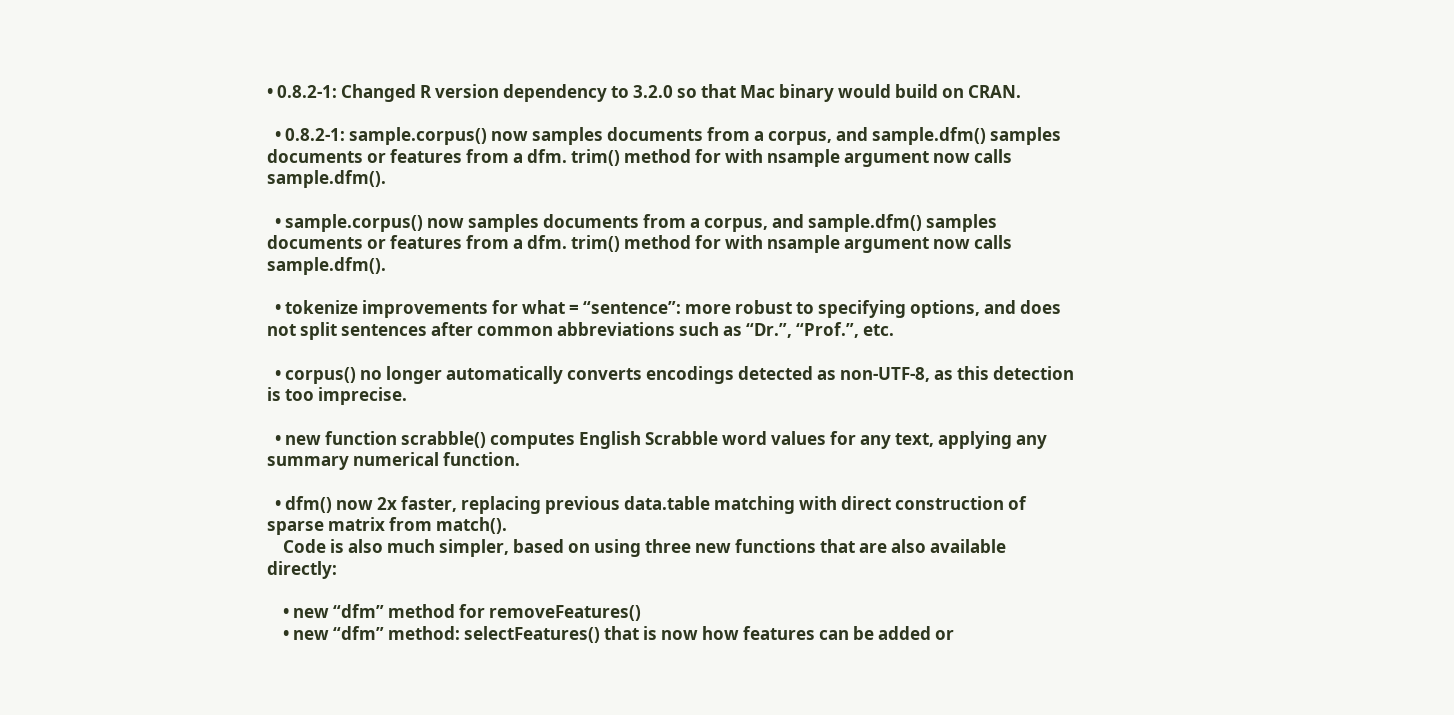• 0.8.2-1: Changed R version dependency to 3.2.0 so that Mac binary would build on CRAN.

  • 0.8.2-1: sample.corpus() now samples documents from a corpus, and sample.dfm() samples documents or features from a dfm. trim() method for with nsample argument now calls sample.dfm().

  • sample.corpus() now samples documents from a corpus, and sample.dfm() samples documents or features from a dfm. trim() method for with nsample argument now calls sample.dfm().

  • tokenize improvements for what = “sentence”: more robust to specifying options, and does not split sentences after common abbreviations such as “Dr.”, “Prof.”, etc.

  • corpus() no longer automatically converts encodings detected as non-UTF-8, as this detection is too imprecise.

  • new function scrabble() computes English Scrabble word values for any text, applying any summary numerical function.

  • dfm() now 2x faster, replacing previous data.table matching with direct construction of sparse matrix from match().
    Code is also much simpler, based on using three new functions that are also available directly:

    • new “dfm” method for removeFeatures()
    • new “dfm” method: selectFeatures() that is now how features can be added or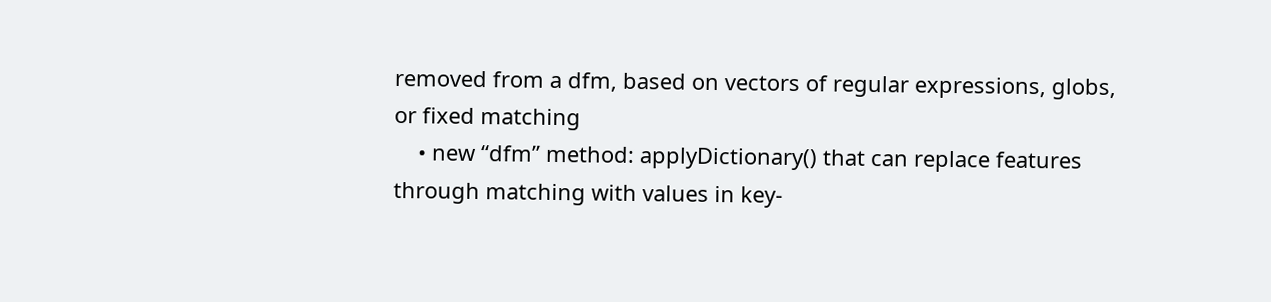removed from a dfm, based on vectors of regular expressions, globs, or fixed matching
    • new “dfm” method: applyDictionary() that can replace features through matching with values in key-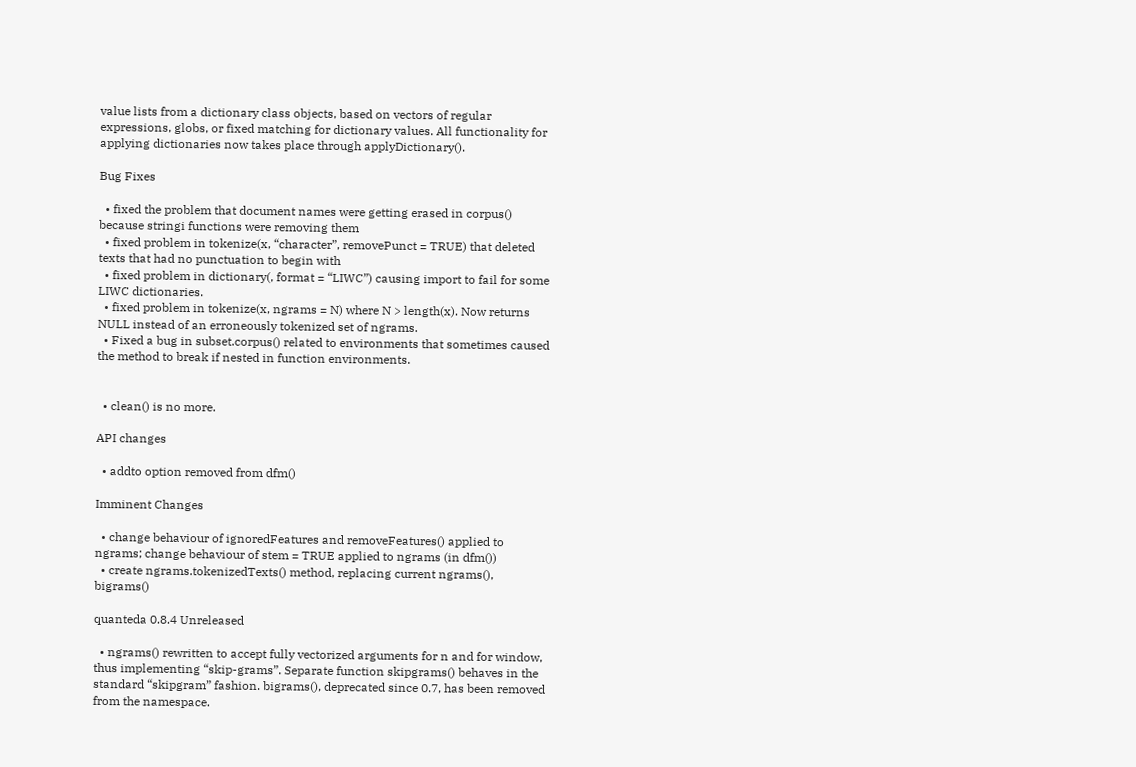value lists from a dictionary class objects, based on vectors of regular expressions, globs, or fixed matching for dictionary values. All functionality for applying dictionaries now takes place through applyDictionary().

Bug Fixes

  • fixed the problem that document names were getting erased in corpus() because stringi functions were removing them
  • fixed problem in tokenize(x, “character”, removePunct = TRUE) that deleted texts that had no punctuation to begin with
  • fixed problem in dictionary(, format = “LIWC”) causing import to fail for some LIWC dictionaries.
  • fixed problem in tokenize(x, ngrams = N) where N > length(x). Now returns NULL instead of an erroneously tokenized set of ngrams.
  • Fixed a bug in subset.corpus() related to environments that sometimes caused the method to break if nested in function environments.


  • clean() is no more.

API changes

  • addto option removed from dfm()

Imminent Changes

  • change behaviour of ignoredFeatures and removeFeatures() applied to ngrams; change behaviour of stem = TRUE applied to ngrams (in dfm())
  • create ngrams.tokenizedTexts() method, replacing current ngrams(), bigrams()

quanteda 0.8.4 Unreleased

  • ngrams() rewritten to accept fully vectorized arguments for n and for window, thus implementing “skip-grams”. Separate function skipgrams() behaves in the standard “skipgram” fashion. bigrams(), deprecated since 0.7, has been removed from the namespace.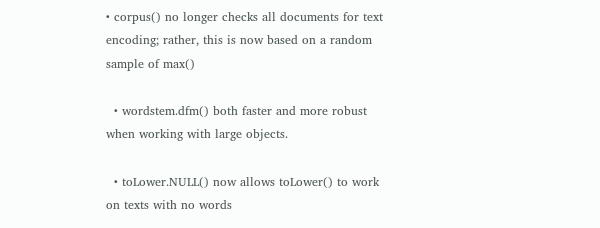• corpus() no longer checks all documents for text encoding; rather, this is now based on a random sample of max()

  • wordstem.dfm() both faster and more robust when working with large objects.

  • toLower.NULL() now allows toLower() to work on texts with no words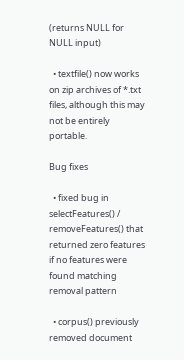(returns NULL for NULL input)

  • textfile() now works on zip archives of *.txt files, although this may not be entirely portable.

Bug fixes

  • fixed bug in selectFeatures() / removeFeatures() that returned zero features if no features were found matching removal pattern

  • corpus() previously removed document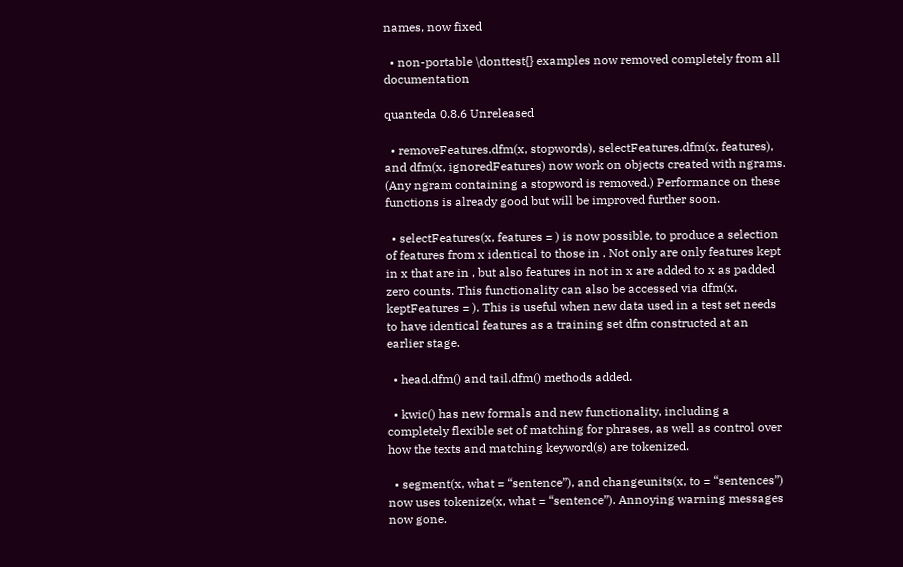names, now fixed

  • non-portable \donttest{} examples now removed completely from all documentation

quanteda 0.8.6 Unreleased

  • removeFeatures.dfm(x, stopwords), selectFeatures.dfm(x, features), and dfm(x, ignoredFeatures) now work on objects created with ngrams. (Any ngram containing a stopword is removed.) Performance on these functions is already good but will be improved further soon.

  • selectFeatures(x, features = ) is now possible, to produce a selection of features from x identical to those in . Not only are only features kept in x that are in , but also features in not in x are added to x as padded zero counts. This functionality can also be accessed via dfm(x, keptFeatures = ). This is useful when new data used in a test set needs to have identical features as a training set dfm constructed at an earlier stage.

  • head.dfm() and tail.dfm() methods added.

  • kwic() has new formals and new functionality, including a completely flexible set of matching for phrases, as well as control over how the texts and matching keyword(s) are tokenized.

  • segment(x, what = “sentence”), and changeunits(x, to = “sentences”) now uses tokenize(x, what = “sentence”). Annoying warning messages now gone.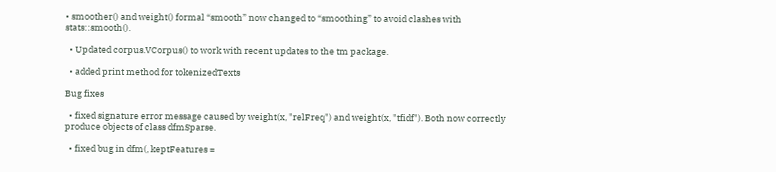• smoother() and weight() formal “smooth” now changed to “smoothing” to avoid clashes with stats::smooth().

  • Updated corpus.VCorpus() to work with recent updates to the tm package.

  • added print method for tokenizedTexts

Bug fixes

  • fixed signature error message caused by weight(x, "relFreq") and weight(x, "tfidf"). Both now correctly produce objects of class dfmSparse.

  • fixed bug in dfm(, keptFeatures =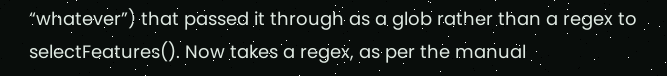“whatever”) that passed it through as a glob rather than a regex to selectFeatures(). Now takes a regex, as per the manual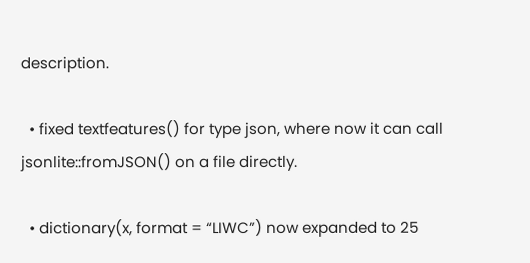description.

  • fixed textfeatures() for type json, where now it can call jsonlite::fromJSON() on a file directly.

  • dictionary(x, format = “LIWC”) now expanded to 25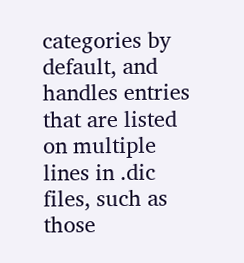categories by default, and handles entries that are listed on multiple lines in .dic files, such as those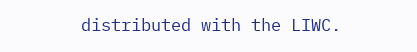distributed with the LIWC.